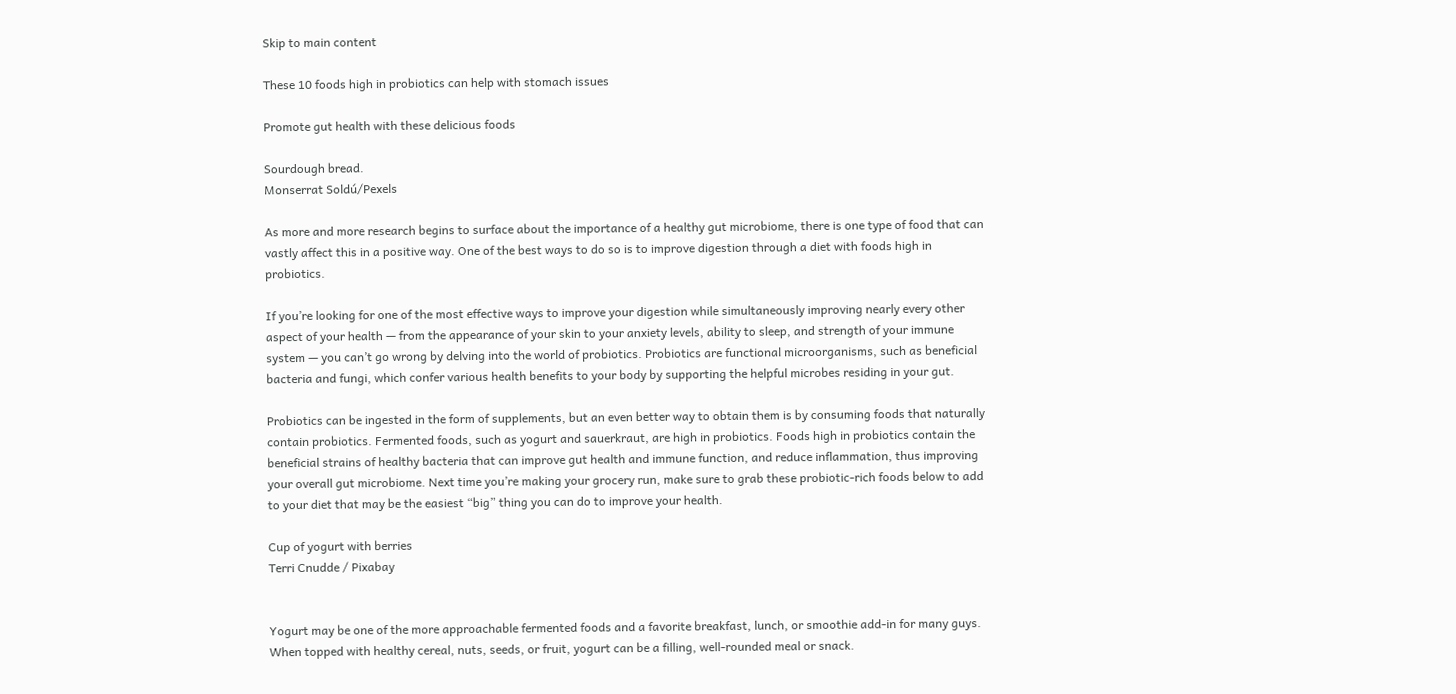Skip to main content

These 10 foods high in probiotics can help with stomach issues

Promote gut health with these delicious foods

Sourdough bread.
Monserrat Soldú/Pexels

As more and more research begins to surface about the importance of a healthy gut microbiome, there is one type of food that can vastly affect this in a positive way. One of the best ways to do so is to improve digestion through a diet with foods high in probiotics.

If you’re looking for one of the most effective ways to improve your digestion while simultaneously improving nearly every other aspect of your health — from the appearance of your skin to your anxiety levels, ability to sleep, and strength of your immune system — you can’t go wrong by delving into the world of probiotics. Probiotics are functional microorganisms, such as beneficial bacteria and fungi, which confer various health benefits to your body by supporting the helpful microbes residing in your gut.

Probiotics can be ingested in the form of supplements, but an even better way to obtain them is by consuming foods that naturally contain probiotics. Fermented foods, such as yogurt and sauerkraut, are high in probiotics. Foods high in probiotics contain the beneficial strains of healthy bacteria that can improve gut health and immune function, and reduce inflammation, thus improving your overall gut microbiome. Next time you’re making your grocery run, make sure to grab these probiotic-rich foods below to add to your diet that may be the easiest “big” thing you can do to improve your health.

Cup of yogurt with berries
Terri Cnudde / Pixabay


Yogurt may be one of the more approachable fermented foods and a favorite breakfast, lunch, or smoothie add-in for many guys. When topped with healthy cereal, nuts, seeds, or fruit, yogurt can be a filling, well-rounded meal or snack.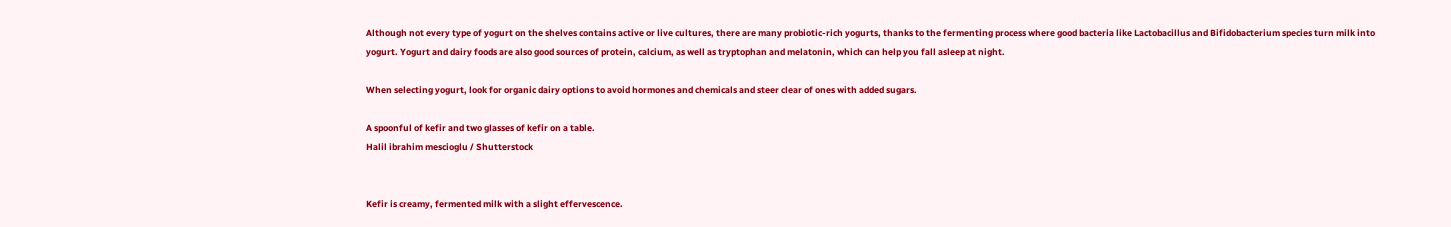Although not every type of yogurt on the shelves contains active or live cultures, there are many probiotic-rich yogurts, thanks to the fermenting process where good bacteria like Lactobacillus and Bifidobacterium species turn milk into yogurt. Yogurt and dairy foods are also good sources of protein, calcium, as well as tryptophan and melatonin, which can help you fall asleep at night.

When selecting yogurt, look for organic dairy options to avoid hormones and chemicals and steer clear of ones with added sugars.

A spoonful of kefir and two glasses of kefir on a table.
Halil ibrahim mescioglu / Shutterstock


Kefir is creamy, fermented milk with a slight effervescence.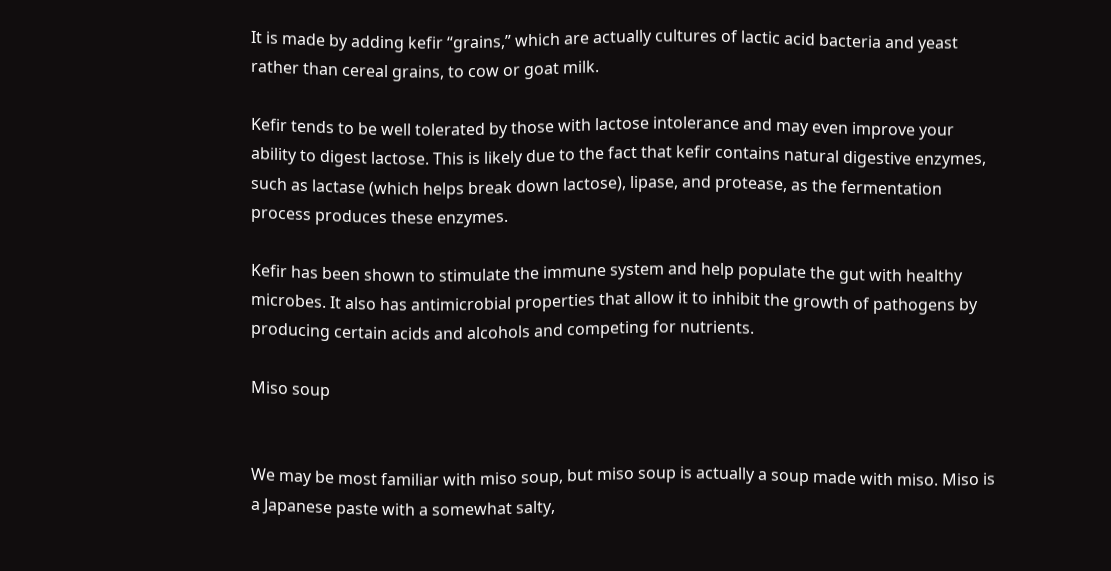It is made by adding kefir “grains,” which are actually cultures of lactic acid bacteria and yeast rather than cereal grains, to cow or goat milk.

Kefir tends to be well tolerated by those with lactose intolerance and may even improve your ability to digest lactose. This is likely due to the fact that kefir contains natural digestive enzymes, such as lactase (which helps break down lactose), lipase, and protease, as the fermentation process produces these enzymes.

Kefir has been shown to stimulate the immune system and help populate the gut with healthy microbes. It also has antimicrobial properties that allow it to inhibit the growth of pathogens by producing certain acids and alcohols and competing for nutrients.

Miso soup


We may be most familiar with miso soup, but miso soup is actually a soup made with miso. Miso is a Japanese paste with a somewhat salty,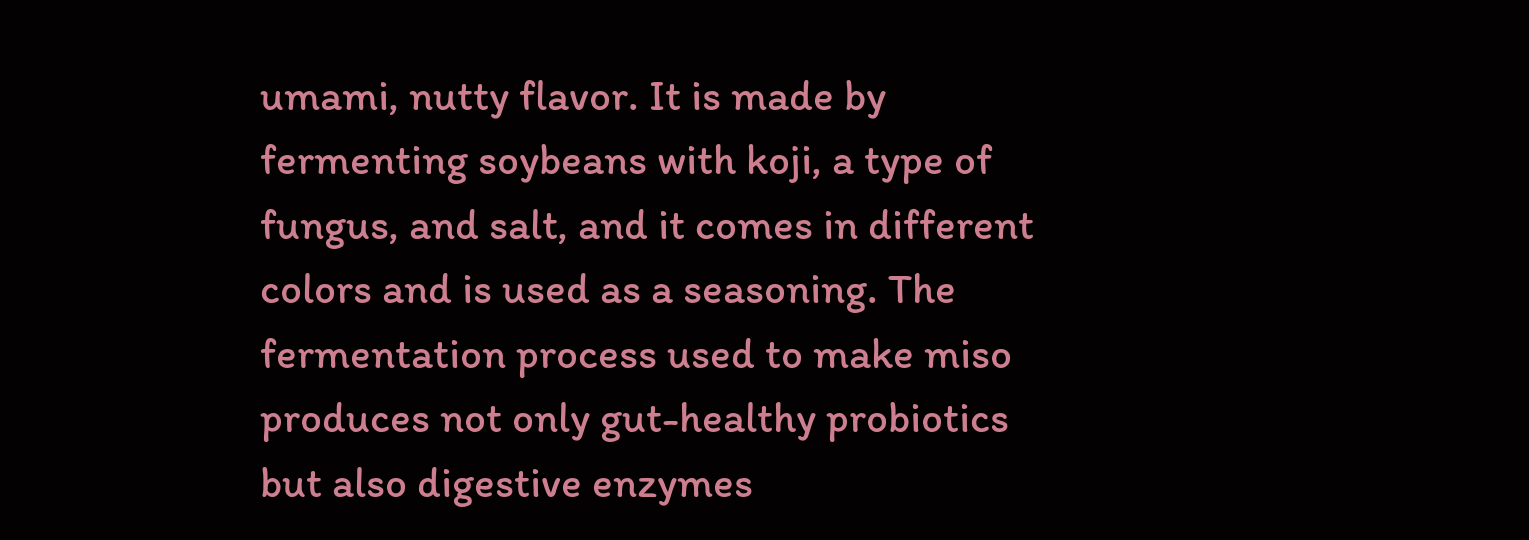umami, nutty flavor. It is made by fermenting soybeans with koji, a type of fungus, and salt, and it comes in different colors and is used as a seasoning. The fermentation process used to make miso produces not only gut-healthy probiotics but also digestive enzymes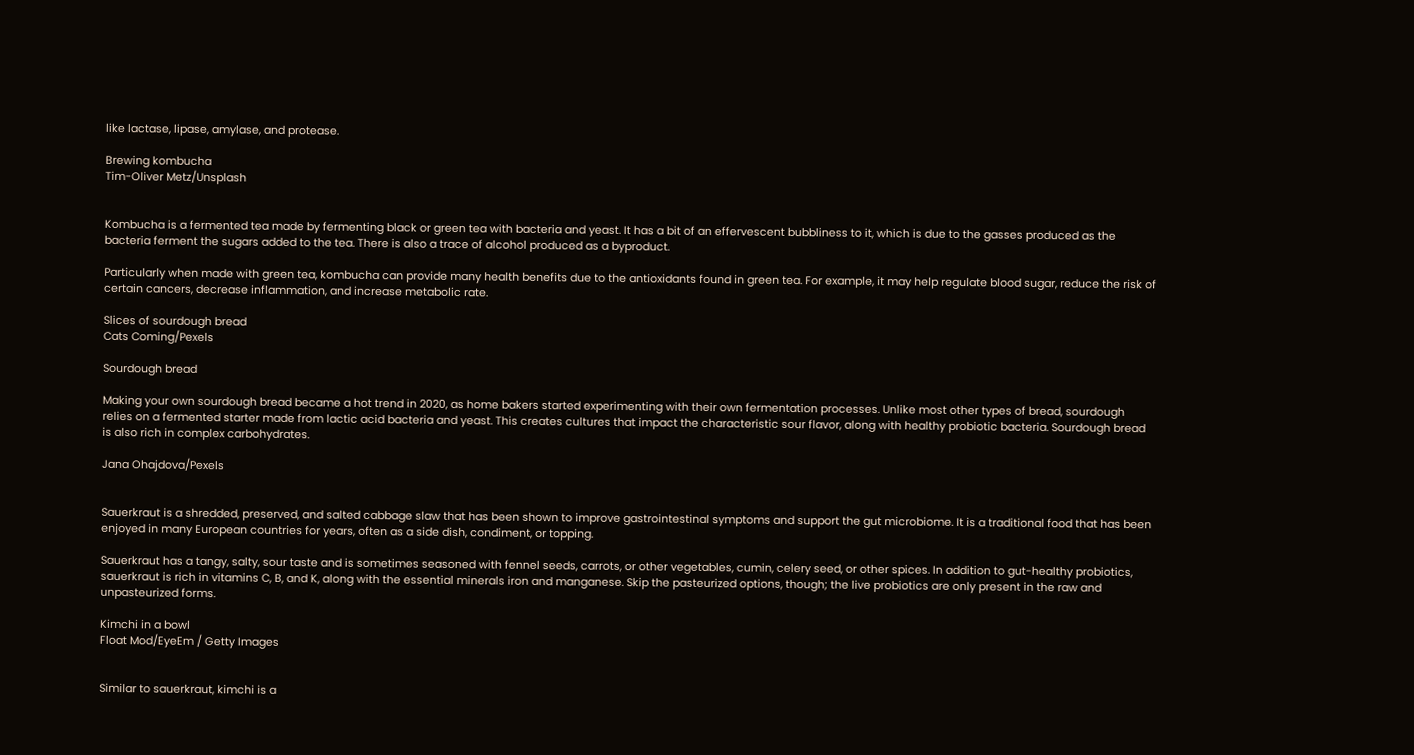like lactase, lipase, amylase, and protease.

Brewing kombucha
Tim-Oliver Metz/Unsplash


Kombucha is a fermented tea made by fermenting black or green tea with bacteria and yeast. It has a bit of an effervescent bubbliness to it, which is due to the gasses produced as the bacteria ferment the sugars added to the tea. There is also a trace of alcohol produced as a byproduct.

Particularly when made with green tea, kombucha can provide many health benefits due to the antioxidants found in green tea. For example, it may help regulate blood sugar, reduce the risk of certain cancers, decrease inflammation, and increase metabolic rate.

Slices of sourdough bread
Cats Coming/Pexels

Sourdough bread

Making your own sourdough bread became a hot trend in 2020, as home bakers started experimenting with their own fermentation processes. Unlike most other types of bread, sourdough relies on a fermented starter made from lactic acid bacteria and yeast. This creates cultures that impact the characteristic sour flavor, along with healthy probiotic bacteria. Sourdough bread is also rich in complex carbohydrates.

Jana Ohajdova/Pexels


Sauerkraut is a shredded, preserved, and salted cabbage slaw that has been shown to improve gastrointestinal symptoms and support the gut microbiome. It is a traditional food that has been enjoyed in many European countries for years, often as a side dish, condiment, or topping.

Sauerkraut has a tangy, salty, sour taste and is sometimes seasoned with fennel seeds, carrots, or other vegetables, cumin, celery seed, or other spices. In addition to gut-healthy probiotics, sauerkraut is rich in vitamins C, B, and K, along with the essential minerals iron and manganese. Skip the pasteurized options, though; the live probiotics are only present in the raw and unpasteurized forms.

Kimchi in a bowl
Float Mod/EyeEm / Getty Images


Similar to sauerkraut, kimchi is a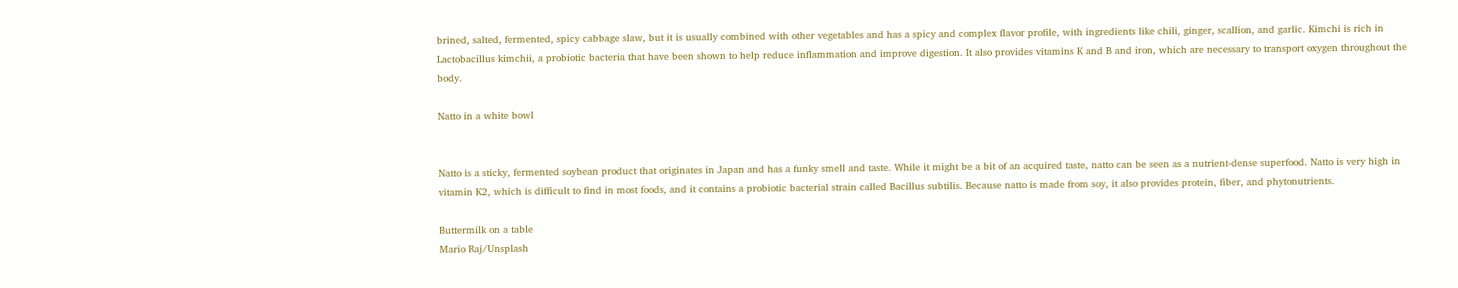brined, salted, fermented, spicy cabbage slaw, but it is usually combined with other vegetables and has a spicy and complex flavor profile, with ingredients like chili, ginger, scallion, and garlic. Kimchi is rich in Lactobacillus kimchii, a probiotic bacteria that have been shown to help reduce inflammation and improve digestion. It also provides vitamins K and B and iron, which are necessary to transport oxygen throughout the body.

Natto in a white bowl


Natto is a sticky, fermented soybean product that originates in Japan and has a funky smell and taste. While it might be a bit of an acquired taste, natto can be seen as a nutrient-dense superfood. Natto is very high in vitamin K2, which is difficult to find in most foods, and it contains a probiotic bacterial strain called Bacillus subtilis. Because natto is made from soy, it also provides protein, fiber, and phytonutrients.

Buttermilk on a table
Mario Raj/Unsplash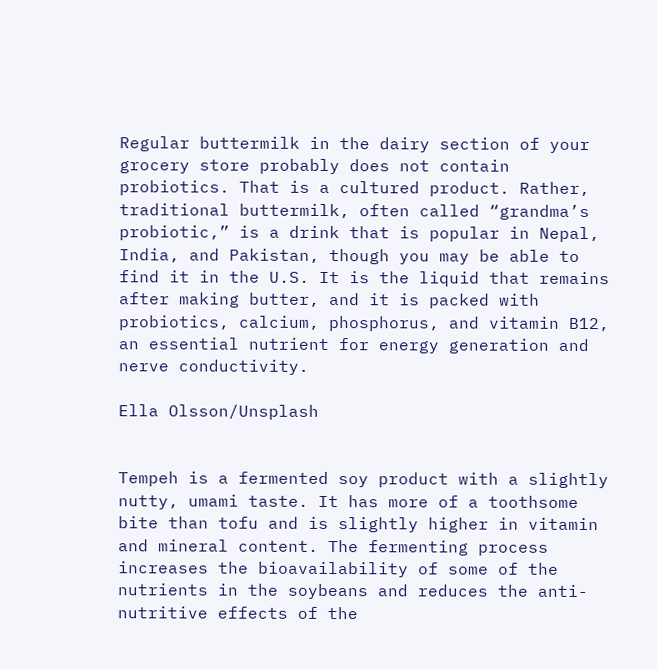Regular buttermilk in the dairy section of your grocery store probably does not contain probiotics. That is a cultured product. Rather, traditional buttermilk, often called “grandma’s probiotic,” is a drink that is popular in Nepal, India, and Pakistan, though you may be able to find it in the U.S. It is the liquid that remains after making butter, and it is packed with probiotics, calcium, phosphorus, and vitamin B12, an essential nutrient for energy generation and nerve conductivity.

Ella Olsson/Unsplash


Tempeh is a fermented soy product with a slightly nutty, umami taste. It has more of a toothsome bite than tofu and is slightly higher in vitamin and mineral content. The fermenting process increases the bioavailability of some of the nutrients in the soybeans and reduces the anti-nutritive effects of the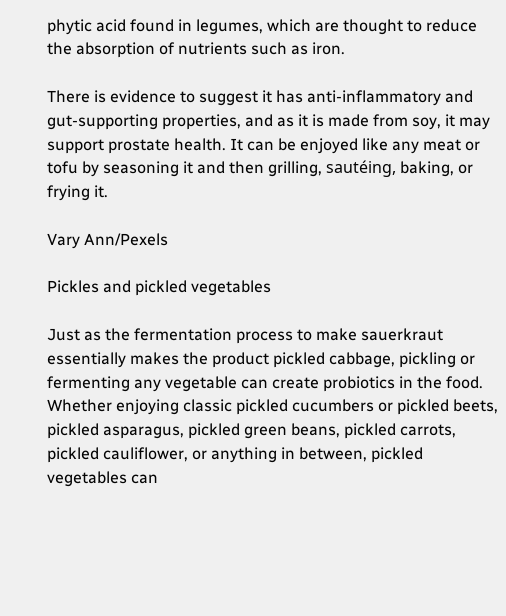phytic acid found in legumes, which are thought to reduce the absorption of nutrients such as iron.

There is evidence to suggest it has anti-inflammatory and gut-supporting properties, and as it is made from soy, it may support prostate health. It can be enjoyed like any meat or tofu by seasoning it and then grilling, sautéing, baking, or frying it.

Vary Ann/Pexels

Pickles and pickled vegetables

Just as the fermentation process to make sauerkraut essentially makes the product pickled cabbage, pickling or fermenting any vegetable can create probiotics in the food. Whether enjoying classic pickled cucumbers or pickled beets, pickled asparagus, pickled green beans, pickled carrots, pickled cauliflower, or anything in between, pickled vegetables can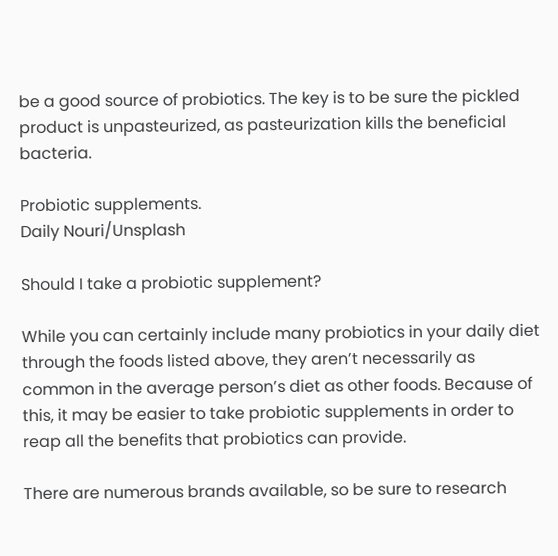be a good source of probiotics. The key is to be sure the pickled product is unpasteurized, as pasteurization kills the beneficial bacteria.

Probiotic supplements.
Daily Nouri/Unsplash

Should I take a probiotic supplement?

While you can certainly include many probiotics in your daily diet through the foods listed above, they aren’t necessarily as common in the average person’s diet as other foods. Because of this, it may be easier to take probiotic supplements in order to reap all the benefits that probiotics can provide.

There are numerous brands available, so be sure to research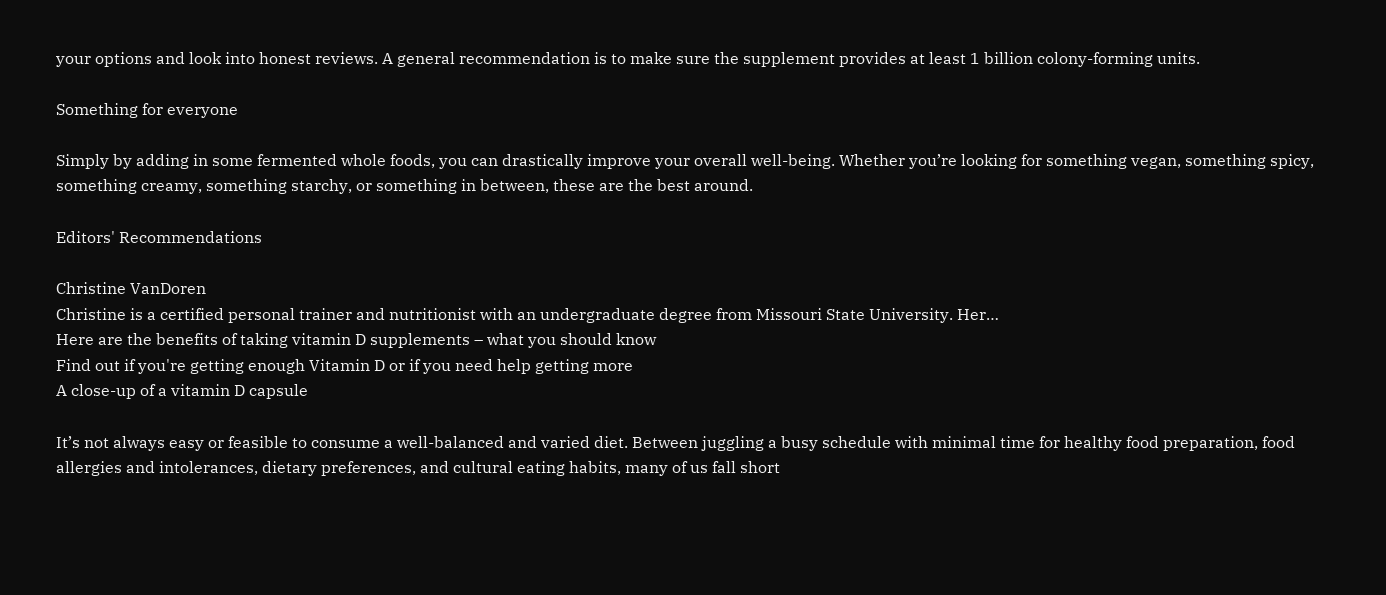your options and look into honest reviews. A general recommendation is to make sure the supplement provides at least 1 billion colony-forming units.

Something for everyone

Simply by adding in some fermented whole foods, you can drastically improve your overall well-being. Whether you’re looking for something vegan, something spicy, something creamy, something starchy, or something in between, these are the best around.

Editors' Recommendations

Christine VanDoren
Christine is a certified personal trainer and nutritionist with an undergraduate degree from Missouri State University. Her…
Here are the benefits of taking vitamin D supplements – what you should know
Find out if you're getting enough Vitamin D or if you need help getting more
A close-up of a vitamin D capsule

It’s not always easy or feasible to consume a well-balanced and varied diet. Between juggling a busy schedule with minimal time for healthy food preparation, food allergies and intolerances, dietary preferences, and cultural eating habits, many of us fall short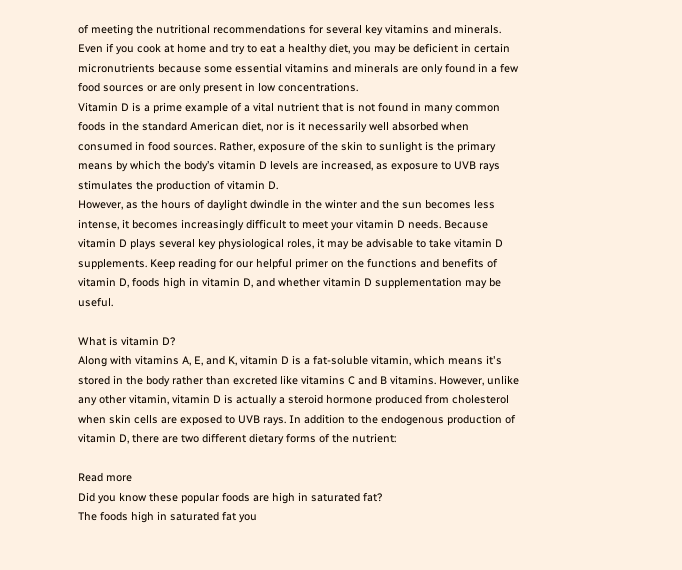of meeting the nutritional recommendations for several key vitamins and minerals. Even if you cook at home and try to eat a healthy diet, you may be deficient in certain micronutrients because some essential vitamins and minerals are only found in a few food sources or are only present in low concentrations.
Vitamin D is a prime example of a vital nutrient that is not found in many common foods in the standard American diet, nor is it necessarily well absorbed when consumed in food sources. Rather, exposure of the skin to sunlight is the primary means by which the body’s vitamin D levels are increased, as exposure to UVB rays stimulates the production of vitamin D.
However, as the hours of daylight dwindle in the winter and the sun becomes less intense, it becomes increasingly difficult to meet your vitamin D needs. Because vitamin D plays several key physiological roles, it may be advisable to take vitamin D supplements. Keep reading for our helpful primer on the functions and benefits of vitamin D, foods high in vitamin D, and whether vitamin D supplementation may be useful.

What is vitamin D?
Along with vitamins A, E, and K, vitamin D is a fat-soluble vitamin, which means it's stored in the body rather than excreted like vitamins C and B vitamins. However, unlike any other vitamin, vitamin D is actually a steroid hormone produced from cholesterol when skin cells are exposed to UVB rays. In addition to the endogenous production of vitamin D, there are two different dietary forms of the nutrient:

Read more
Did you know these popular foods are high in saturated fat?
The foods high in saturated fat you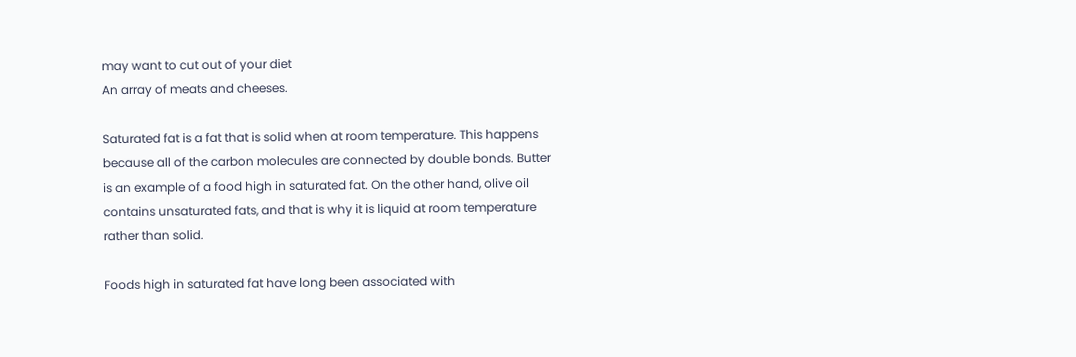may want to cut out of your diet
An array of meats and cheeses.

Saturated fat is a fat that is solid when at room temperature. This happens because all of the carbon molecules are connected by double bonds. Butter is an example of a food high in saturated fat. On the other hand, olive oil contains unsaturated fats, and that is why it is liquid at room temperature rather than solid.

Foods high in saturated fat have long been associated with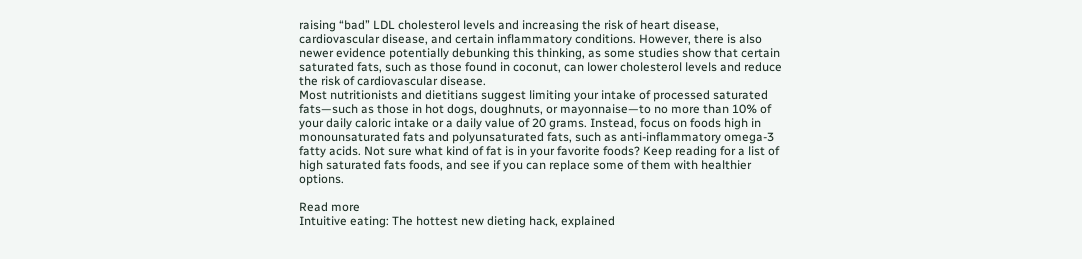raising “bad” LDL cholesterol levels and increasing the risk of heart disease, cardiovascular disease, and certain inflammatory conditions. However, there is also newer evidence potentially debunking this thinking, as some studies show that certain saturated fats, such as those found in coconut, can lower cholesterol levels and reduce the risk of cardiovascular disease.
Most nutritionists and dietitians suggest limiting your intake of processed saturated fats—such as those in hot dogs, doughnuts, or mayonnaise—to no more than 10% of your daily caloric intake or a daily value of 20 grams. Instead, focus on foods high in monounsaturated fats and polyunsaturated fats, such as anti-inflammatory omega-3 fatty acids. Not sure what kind of fat is in your favorite foods? Keep reading for a list of high saturated fats foods, and see if you can replace some of them with healthier options.

Read more
Intuitive eating: The hottest new dieting hack, explained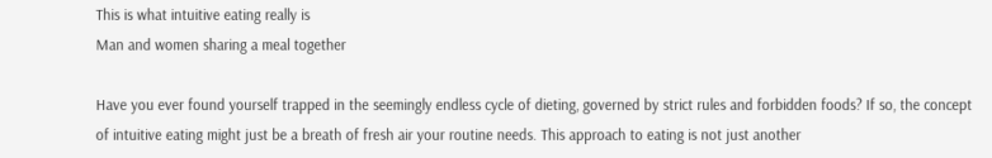This is what intuitive eating really is
Man and women sharing a meal together

Have you ever found yourself trapped in the seemingly endless cycle of dieting, governed by strict rules and forbidden foods? If so, the concept of intuitive eating might just be a breath of fresh air your routine needs. This approach to eating is not just another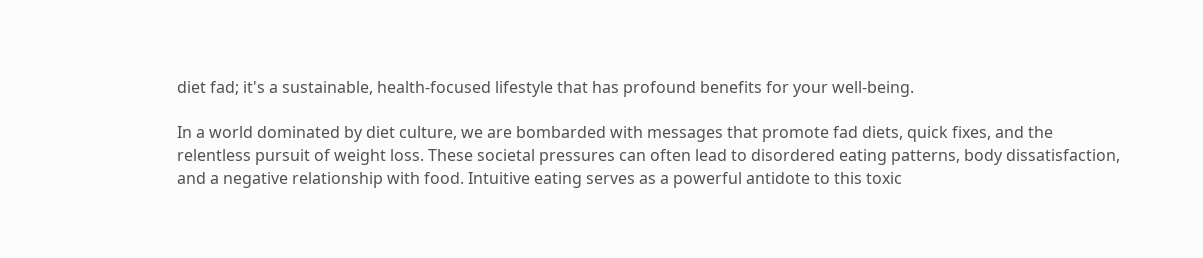diet fad; it's a sustainable, health-focused lifestyle that has profound benefits for your well-being.

In a world dominated by diet culture, we are bombarded with messages that promote fad diets, quick fixes, and the relentless pursuit of weight loss. These societal pressures can often lead to disordered eating patterns, body dissatisfaction, and a negative relationship with food. Intuitive eating serves as a powerful antidote to this toxic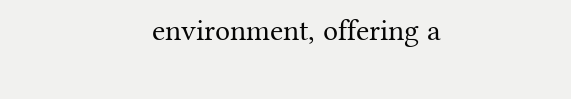environment, offering a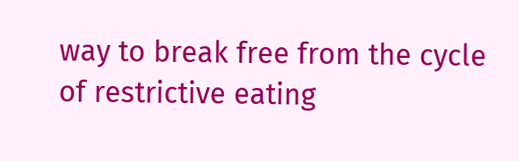way to break free from the cycle of restrictive eating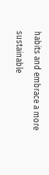habits and embrace a more sustainable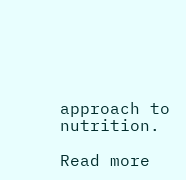approach to nutrition.

Read more